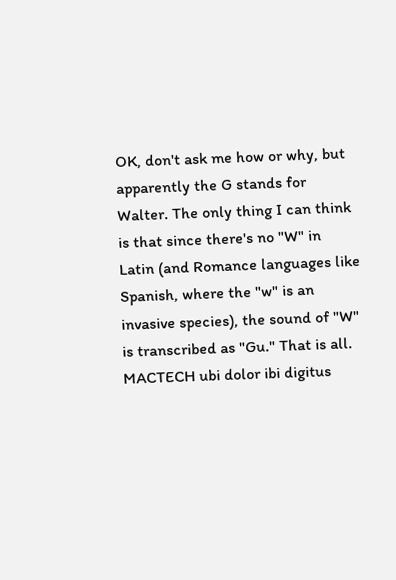OK, don't ask me how or why, but apparently the G stands for Walter. The only thing I can think is that since there's no "W" in Latin (and Romance languages like Spanish, where the "w" is an invasive species), the sound of "W" is transcribed as "Gu." That is all.
MACTECH ubi dolor ibi digitus